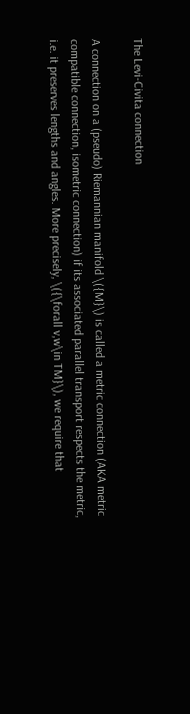The Levi-Civita connection

A connection on a (pseudo) Riemannian manifold \({M}\) is called a metric connection (AKA metric compatible connection, isometric connection) if its associated parallel transport respects the metric, i.e. it preserves lengths and angles. More precisely, \({\forall v,w\in TM}\), we require that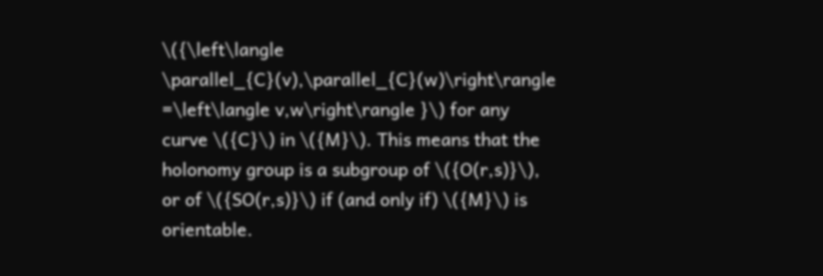\({\left\langle \parallel_{C}(v),\parallel_{C}(w)\right\rangle =\left\langle v,w\right\rangle }\) for any curve \({C}\) in \({M}\). This means that the holonomy group is a subgroup of \({O(r,s)}\), or of \({SO(r,s)}\) if (and only if) \({M}\) is orientable.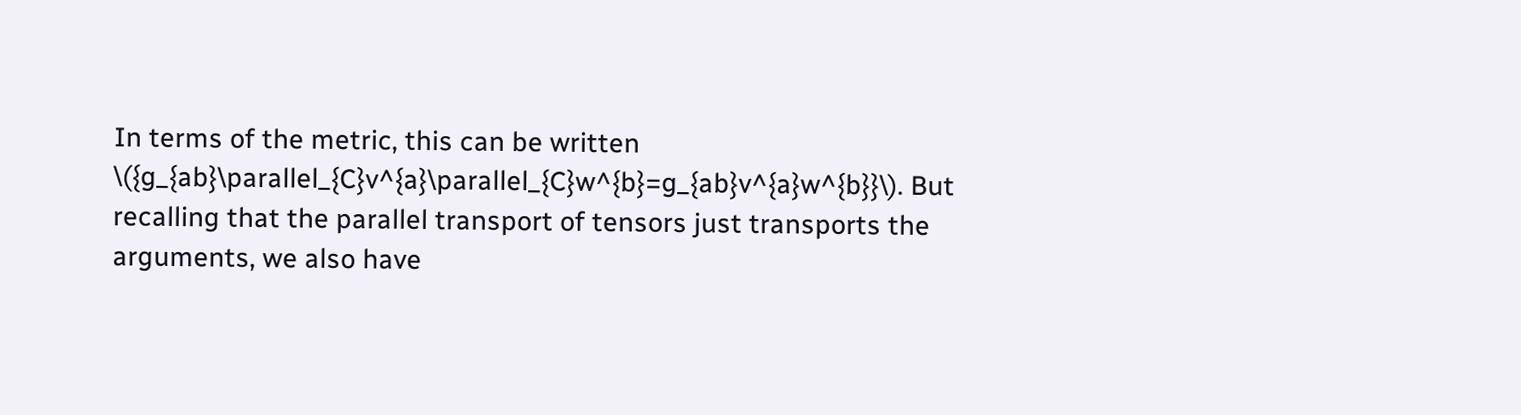In terms of the metric, this can be written \({g_{ab}\parallel_{C}v^{a}\parallel_{C}w^{b}=g_{ab}v^{a}w^{b}}\). But recalling that the parallel transport of tensors just transports the arguments, we also have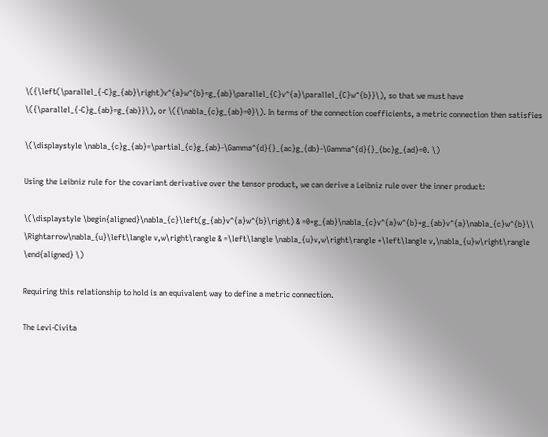\({\left(\parallel_{-C}g_{ab}\right)v^{a}w^{b}=g_{ab}\parallel_{C}v^{a}\parallel_{C}w^{b}}\), so that we must have \({\parallel_{-C}g_{ab}=g_{ab}}\), or \({\nabla_{c}g_{ab}=0}\). In terms of the connection coefficients, a metric connection then satisfies

\(\displaystyle \nabla_{c}g_{ab}=\partial_{c}g_{ab}-\Gamma^{d}{}_{ac}g_{db}-\Gamma^{d}{}_{bc}g_{ad}=0. \)

Using the Leibniz rule for the covariant derivative over the tensor product, we can derive a Leibniz rule over the inner product:

\(\displaystyle \begin{aligned}\nabla_{c}\left(g_{ab}v^{a}w^{b}\right) & =0+g_{ab}\nabla_{c}v^{a}w^{b}+g_{ab}v^{a}\nabla_{c}w^{b}\\ \Rightarrow\nabla_{u}\left\langle v,w\right\rangle & =\left\langle \nabla_{u}v,w\right\rangle +\left\langle v,\nabla_{u}w\right\rangle \end{aligned} \)

Requiring this relationship to hold is an equivalent way to define a metric connection.

The Levi-Civita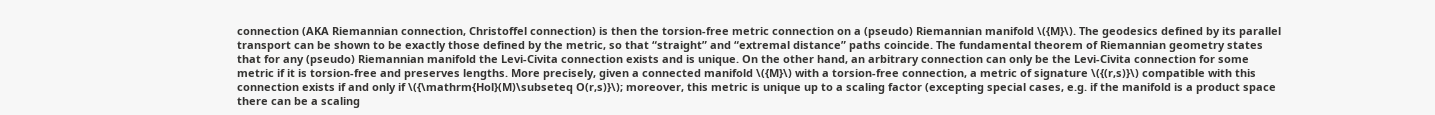connection (AKA Riemannian connection, Christoffel connection) is then the torsion-free metric connection on a (pseudo) Riemannian manifold \({M}\). The geodesics defined by its parallel transport can be shown to be exactly those defined by the metric, so that “straight” and “extremal distance” paths coincide. The fundamental theorem of Riemannian geometry states that for any (pseudo) Riemannian manifold the Levi-Civita connection exists and is unique. On the other hand, an arbitrary connection can only be the Levi-Civita connection for some metric if it is torsion-free and preserves lengths. More precisely, given a connected manifold \({M}\) with a torsion-free connection, a metric of signature \({(r,s)}\) compatible with this connection exists if and only if \({\mathrm{Hol}(M)\subseteq O(r,s)}\); moreover, this metric is unique up to a scaling factor (excepting special cases, e.g. if the manifold is a product space there can be a scaling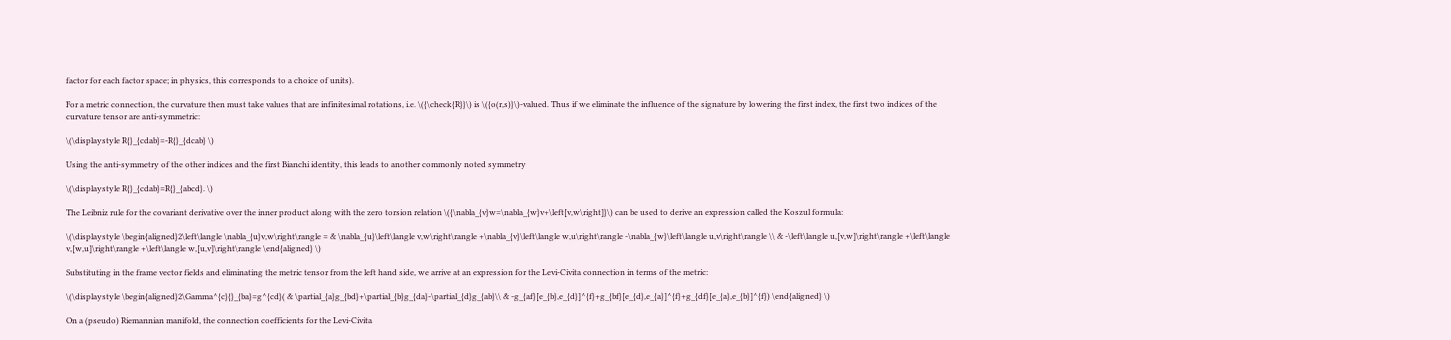factor for each factor space; in physics, this corresponds to a choice of units).

For a metric connection, the curvature then must take values that are infinitesimal rotations, i.e. \({\check{R}}\) is \({o(r,s)}\)-valued. Thus if we eliminate the influence of the signature by lowering the first index, the first two indices of the curvature tensor are anti-symmetric:

\(\displaystyle R{}_{cdab}=-R{}_{dcab} \)

Using the anti-symmetry of the other indices and the first Bianchi identity, this leads to another commonly noted symmetry

\(\displaystyle R{}_{cdab}=R{}_{abcd}. \)

The Leibniz rule for the covariant derivative over the inner product along with the zero torsion relation \({\nabla_{v}w=\nabla_{w}v+\left[v,w\right]}\) can be used to derive an expression called the Koszul formula:

\(\displaystyle \begin{aligned}2\left\langle \nabla_{u}v,w\right\rangle = & \nabla_{u}\left\langle v,w\right\rangle +\nabla_{v}\left\langle w,u\right\rangle -\nabla_{w}\left\langle u,v\right\rangle \\ & -\left\langle u,[v,w]\right\rangle +\left\langle v,[w,u]\right\rangle +\left\langle w,[u,v]\right\rangle \end{aligned} \)

Substituting in the frame vector fields and eliminating the metric tensor from the left hand side, we arrive at an expression for the Levi-Civita connection in terms of the metric:

\(\displaystyle \begin{aligned}2\Gamma^{c}{}_{ba}=g^{cd}( & \partial_{a}g_{bd}+\partial_{b}g_{da}-\partial_{d}g_{ab}\\ & -g_{af}[e_{b},e_{d}]^{f}+g_{bf}[e_{d},e_{a}]^{f}+g_{df}[e_{a},e_{b}]^{f}) \end{aligned} \)

On a (pseudo) Riemannian manifold, the connection coefficients for the Levi-Civita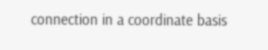connection in a coordinate basis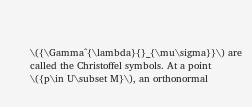\({\Gamma^{\lambda}{}_{\mu\sigma}}\) are called the Christoffel symbols. At a point \({p\in U\subset M}\), an orthonormal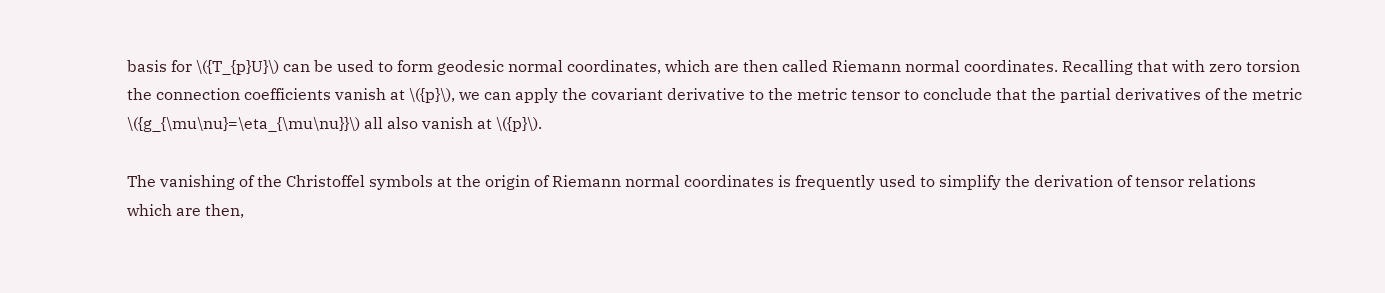basis for \({T_{p}U}\) can be used to form geodesic normal coordinates, which are then called Riemann normal coordinates. Recalling that with zero torsion the connection coefficients vanish at \({p}\), we can apply the covariant derivative to the metric tensor to conclude that the partial derivatives of the metric \({g_{\mu\nu}=\eta_{\mu\nu}}\) all also vanish at \({p}\).

The vanishing of the Christoffel symbols at the origin of Riemann normal coordinates is frequently used to simplify the derivation of tensor relations which are then,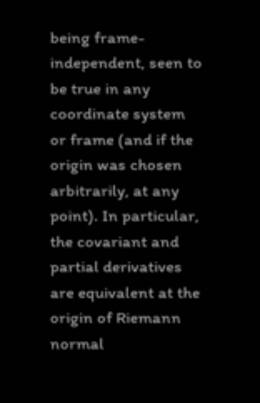being frame-independent, seen to be true in any coordinate system or frame (and if the origin was chosen arbitrarily, at any point). In particular, the covariant and partial derivatives are equivalent at the origin of Riemann normal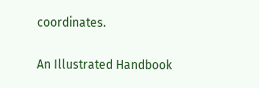coordinates.

An Illustrated Handbook